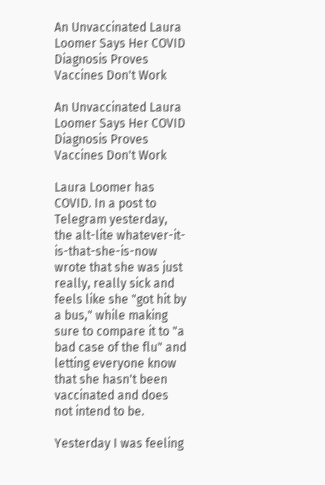An Unvaccinated Laura Loomer Says Her COVID Diagnosis Proves Vaccines Don't Work

An Unvaccinated Laura Loomer Says Her COVID Diagnosis Proves Vaccines Don't Work

Laura Loomer has COVID. In a post to Telegram yesterday, the alt-lite whatever-it-is-that-she-is-now wrote that she was just really, really sick and feels like she "got hit by a bus," while making sure to compare it to "a bad case of the flu" and letting everyone know that she hasn't been vaccinated and does not intend to be.

Yesterday I was feeling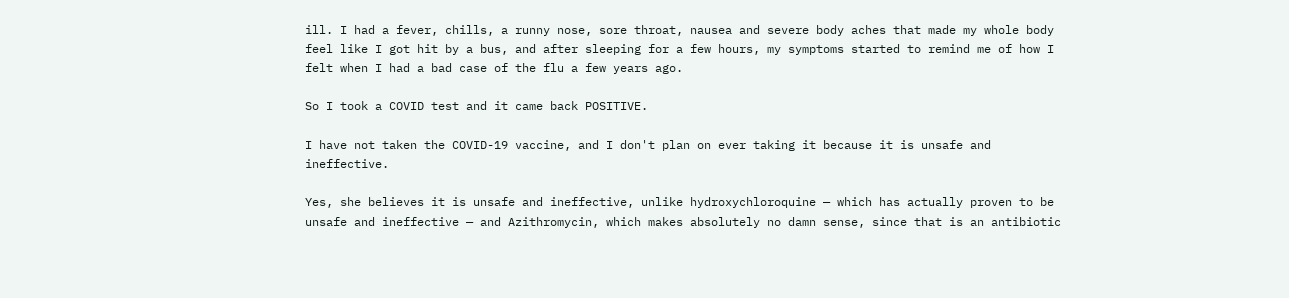ill. I had a fever, chills, a runny nose, sore throat, nausea and severe body aches that made my whole body feel like I got hit by a bus, and after sleeping for a few hours, my symptoms started to remind me of how I felt when I had a bad case of the flu a few years ago.

So I took a COVID test and it came back POSITIVE.

I have not taken the COVID-19 vaccine, and I don't plan on ever taking it because it is unsafe and ineffective.

Yes, she believes it is unsafe and ineffective, unlike hydroxychloroquine — which has actually proven to be unsafe and ineffective — and Azithromycin, which makes absolutely no damn sense, since that is an antibiotic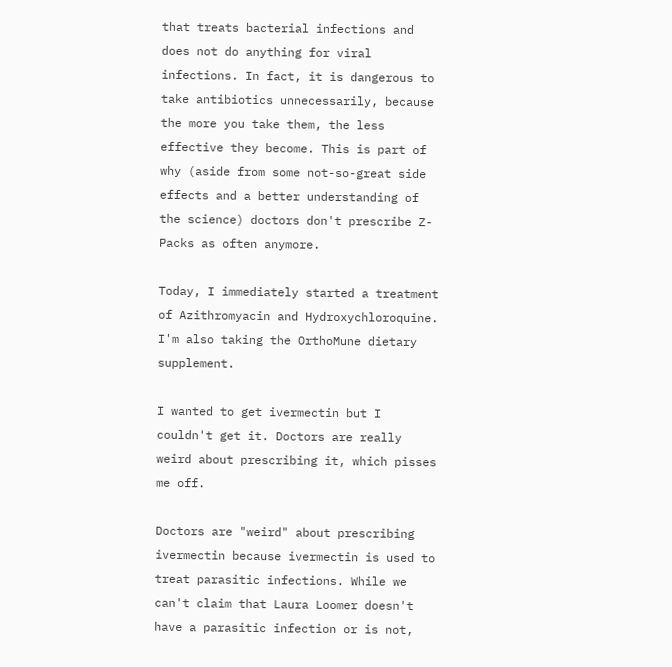that treats bacterial infections and does not do anything for viral infections. In fact, it is dangerous to take antibiotics unnecessarily, because the more you take them, the less effective they become. This is part of why (aside from some not-so-great side effects and a better understanding of the science) doctors don't prescribe Z-Packs as often anymore.

Today, I immediately started a treatment of Azithromyacin and Hydroxychloroquine. I'm also taking the OrthoMune dietary supplement.

I wanted to get ivermectin but I couldn't get it. Doctors are really weird about prescribing it, which pisses me off.

Doctors are "weird" about prescribing ivermectin because ivermectin is used to treat parasitic infections. While we can't claim that Laura Loomer doesn't have a parasitic infection or is not,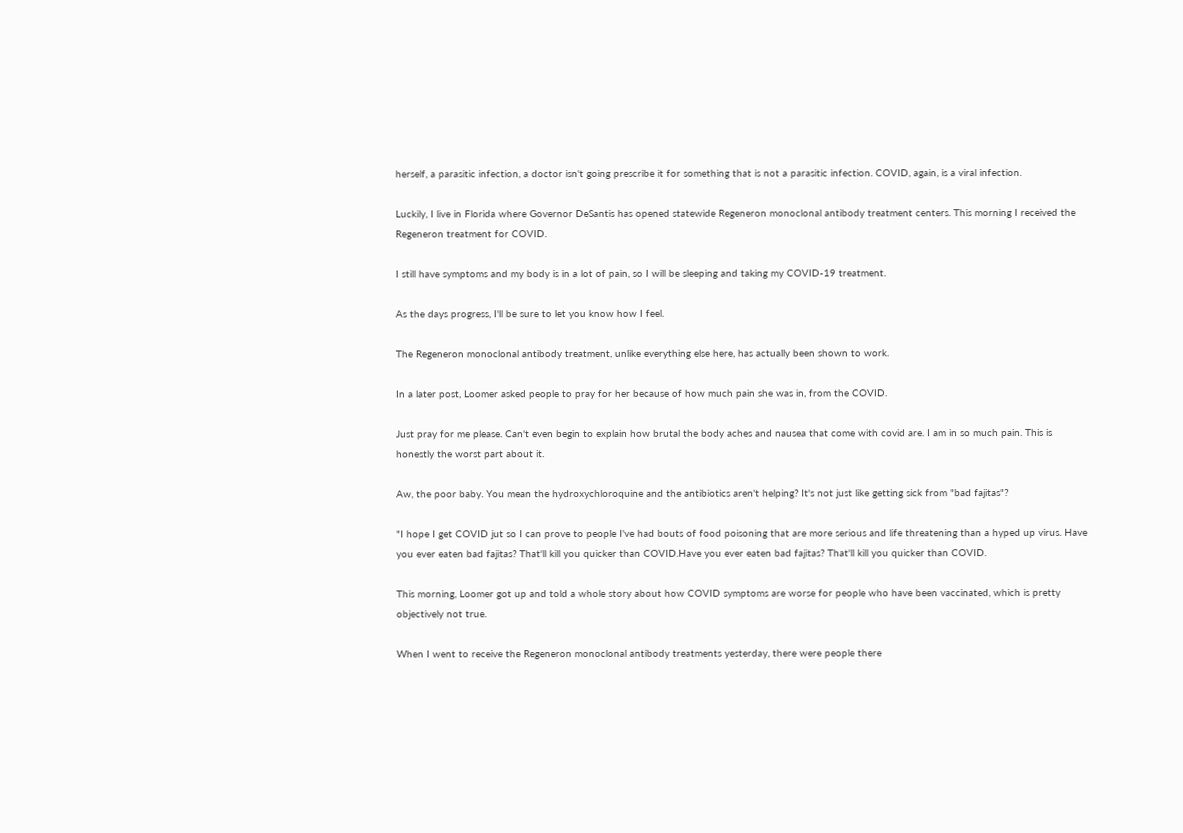herself, a parasitic infection, a doctor isn't going prescribe it for something that is not a parasitic infection. COVID, again, is a viral infection.

Luckily, I live in Florida where Governor DeSantis has opened statewide Regeneron monoclonal antibody treatment centers. This morning I received the Regeneron treatment for COVID.

I still have symptoms and my body is in a lot of pain, so I will be sleeping and taking my COVID-19 treatment.

As the days progress, I'll be sure to let you know how I feel.

The Regeneron monoclonal antibody treatment, unlike everything else here, has actually been shown to work.

In a later post, Loomer asked people to pray for her because of how much pain she was in, from the COVID.

Just pray for me please. Can't even begin to explain how brutal the body aches and nausea that come with covid are. I am in so much pain. This is honestly the worst part about it.

Aw, the poor baby. You mean the hydroxychloroquine and the antibiotics aren't helping? It's not just like getting sick from "bad fajitas"?

"I hope I get COVID jut so I can prove to people I've had bouts of food poisoning that are more serious and life threatening than a hyped up virus. Have you ever eaten bad fajitas? That'll kill you quicker than COVID.Have you ever eaten bad fajitas? That'll kill you quicker than COVID.

This morning, Loomer got up and told a whole story about how COVID symptoms are worse for people who have been vaccinated, which is pretty objectively not true.

When I went to receive the Regeneron monoclonal antibody treatments yesterday, there were people there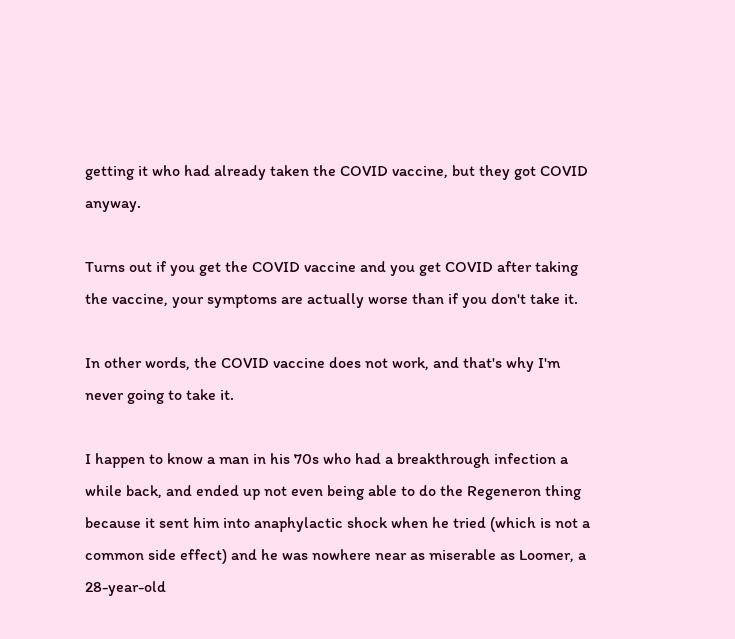getting it who had already taken the COVID vaccine, but they got COVID anyway.

Turns out if you get the COVID vaccine and you get COVID after taking the vaccine, your symptoms are actually worse than if you don't take it.

In other words, the COVID vaccine does not work, and that's why I'm never going to take it.

I happen to know a man in his 70s who had a breakthrough infection a while back, and ended up not even being able to do the Regeneron thing because it sent him into anaphylactic shock when he tried (which is not a common side effect) and he was nowhere near as miserable as Loomer, a 28-year-old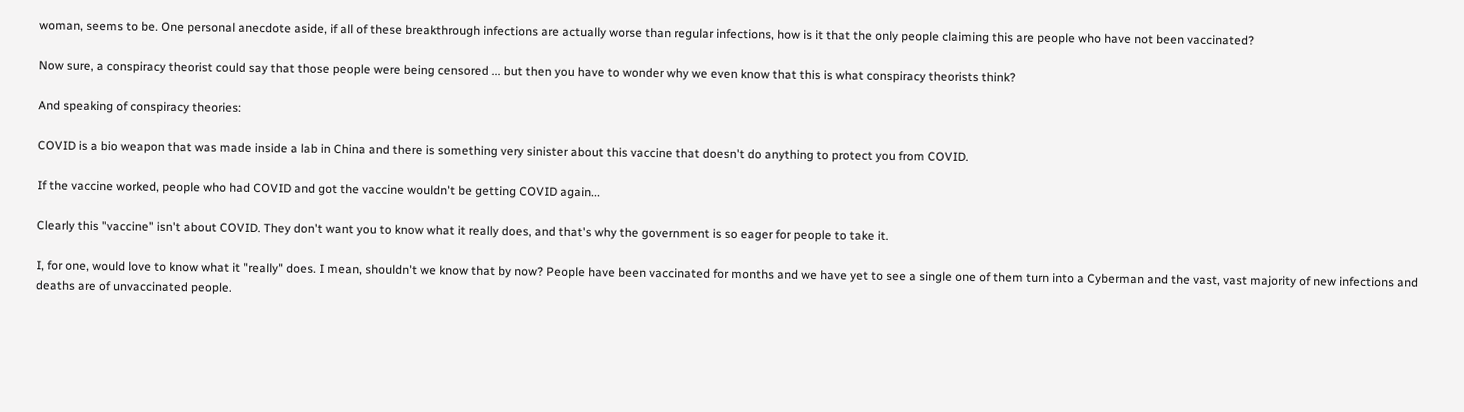woman, seems to be. One personal anecdote aside, if all of these breakthrough infections are actually worse than regular infections, how is it that the only people claiming this are people who have not been vaccinated?

Now sure, a conspiracy theorist could say that those people were being censored ... but then you have to wonder why we even know that this is what conspiracy theorists think?

And speaking of conspiracy theories:

COVID is a bio weapon that was made inside a lab in China and there is something very sinister about this vaccine that doesn't do anything to protect you from COVID.

If the vaccine worked, people who had COVID and got the vaccine wouldn't be getting COVID again...

Clearly this "vaccine" isn't about COVID. They don't want you to know what it really does, and that's why the government is so eager for people to take it.

I, for one, would love to know what it "really" does. I mean, shouldn't we know that by now? People have been vaccinated for months and we have yet to see a single one of them turn into a Cyberman and the vast, vast majority of new infections and deaths are of unvaccinated people.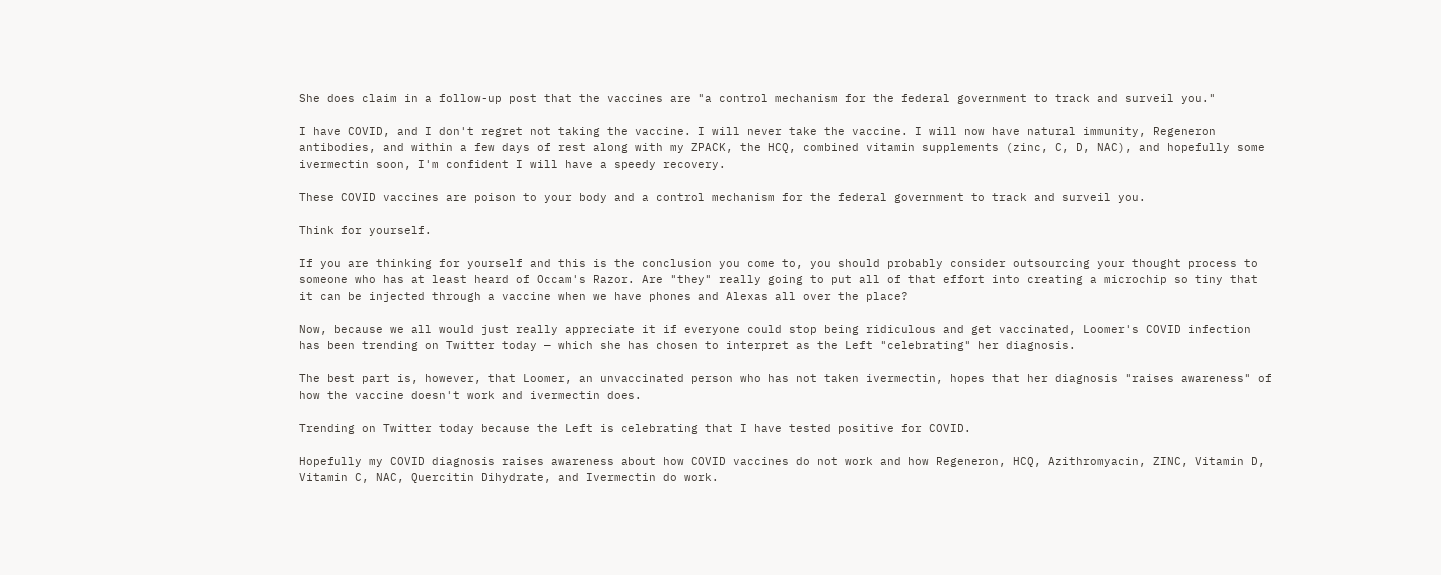She does claim in a follow-up post that the vaccines are "a control mechanism for the federal government to track and surveil you."

I have COVID, and I don't regret not taking the vaccine. I will never take the vaccine. I will now have natural immunity, Regeneron antibodies, and within a few days of rest along with my ZPACK, the HCQ, combined vitamin supplements (zinc, C, D, NAC), and hopefully some ivermectin soon, I'm confident I will have a speedy recovery.

These COVID vaccines are poison to your body and a control mechanism for the federal government to track and surveil you.

Think for yourself.

If you are thinking for yourself and this is the conclusion you come to, you should probably consider outsourcing your thought process to someone who has at least heard of Occam's Razor. Are "they" really going to put all of that effort into creating a microchip so tiny that it can be injected through a vaccine when we have phones and Alexas all over the place?

Now, because we all would just really appreciate it if everyone could stop being ridiculous and get vaccinated, Loomer's COVID infection has been trending on Twitter today — which she has chosen to interpret as the Left "celebrating" her diagnosis.

The best part is, however, that Loomer, an unvaccinated person who has not taken ivermectin, hopes that her diagnosis "raises awareness" of how the vaccine doesn't work and ivermectin does.

Trending on Twitter today because the Left is celebrating that I have tested positive for COVID.

Hopefully my COVID diagnosis raises awareness about how COVID vaccines do not work and how Regeneron, HCQ, Azithromyacin, ZINC, Vitamin D, Vitamin C, NAC, Quercitin Dihydrate, and Ivermectin do work.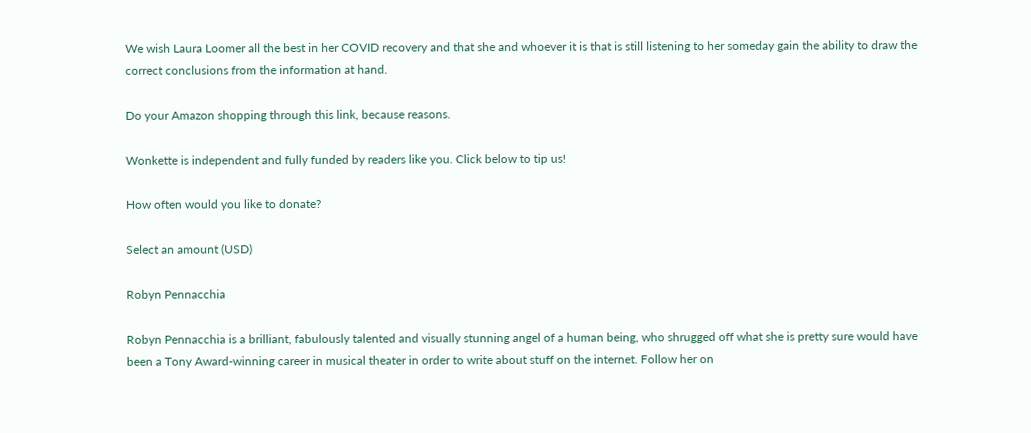We wish Laura Loomer all the best in her COVID recovery and that she and whoever it is that is still listening to her someday gain the ability to draw the correct conclusions from the information at hand.

Do your Amazon shopping through this link, because reasons.

Wonkette is independent and fully funded by readers like you. Click below to tip us!

How often would you like to donate?

Select an amount (USD)

Robyn Pennacchia

Robyn Pennacchia is a brilliant, fabulously talented and visually stunning angel of a human being, who shrugged off what she is pretty sure would have been a Tony Award-winning career in musical theater in order to write about stuff on the internet. Follow her on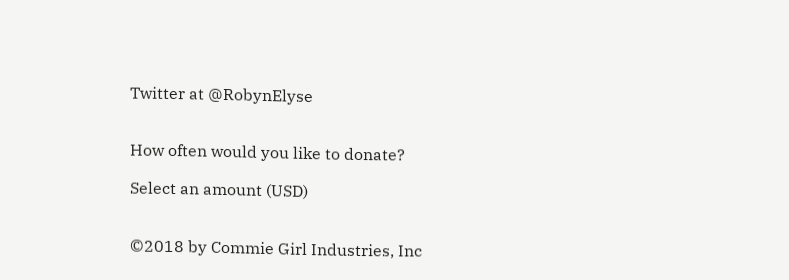Twitter at @RobynElyse


How often would you like to donate?

Select an amount (USD)


©2018 by Commie Girl Industries, Inc